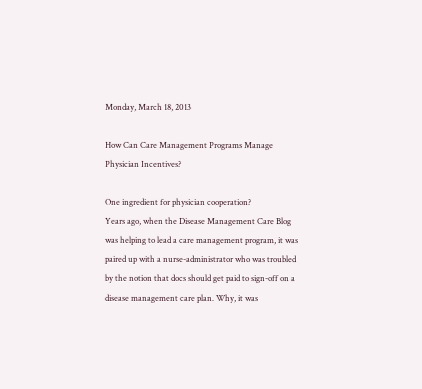Monday, March 18, 2013

How Can Care Management Programs Manage Physician Incentives?

One ingredient for physician cooperation?
Years ago, when the Disease Management Care Blog was helping to lead a care management program, it was paired up with a nurse-administrator who was troubled by the notion that docs should get paid to sign-off on a disease management care plan. Why, it was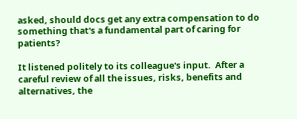asked, should docs get any extra compensation to do something that's a fundamental part of caring for patients?

It listened politely to its colleague's input.  After a careful review of all the issues, risks, benefits and alternatives, the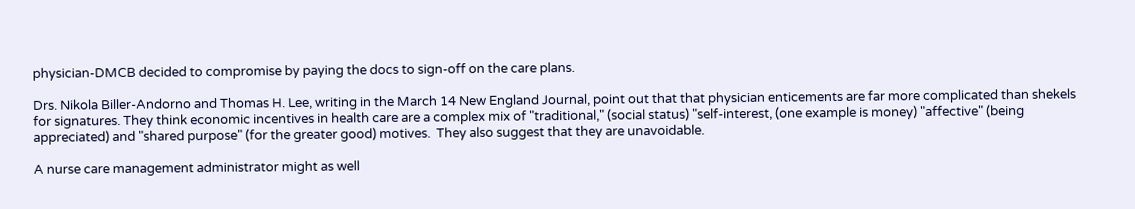physician-DMCB decided to compromise by paying the docs to sign-off on the care plans.

Drs. Nikola Biller-Andorno and Thomas H. Lee, writing in the March 14 New England Journal, point out that that physician enticements are far more complicated than shekels for signatures. They think economic incentives in health care are a complex mix of "traditional," (social status) "self-interest, (one example is money) "affective" (being appreciated) and "shared purpose" (for the greater good) motives.  They also suggest that they are unavoidable.

A nurse care management administrator might as well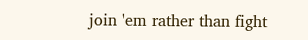join 'em rather than fight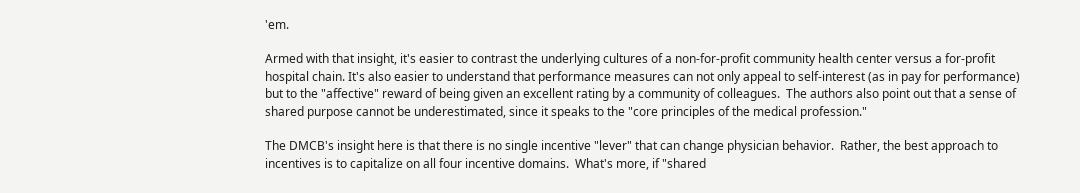'em.

Armed with that insight, it's easier to contrast the underlying cultures of a non-for-profit community health center versus a for-profit hospital chain. It's also easier to understand that performance measures can not only appeal to self-interest (as in pay for performance) but to the "affective" reward of being given an excellent rating by a community of colleagues.  The authors also point out that a sense of shared purpose cannot be underestimated, since it speaks to the "core principles of the medical profession."

The DMCB's insight here is that there is no single incentive "lever" that can change physician behavior.  Rather, the best approach to incentives is to capitalize on all four incentive domains.  What's more, if "shared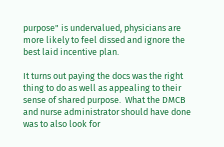purpose" is undervalued, physicians are more likely to feel dissed and ignore the best laid incentive plan.

It turns out paying the docs was the right thing to do as well as appealing to their sense of shared purpose.  What the DMCB and nurse administrator should have done was to also look for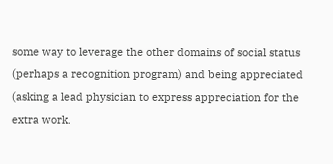some way to leverage the other domains of social status (perhaps a recognition program) and being appreciated (asking a lead physician to express appreciation for the extra work.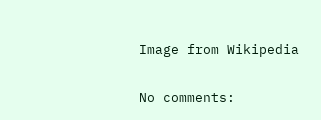Image from Wikipedia

No comments: